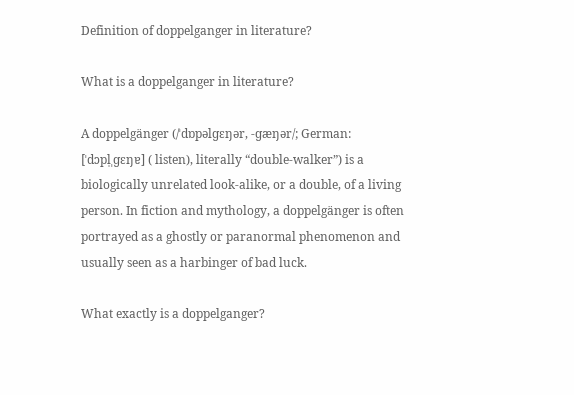Definition of doppelganger in literature?

What is a doppelganger in literature?

A doppelgänger (/ˈdɒpəlɡɛŋər, -ɡæŋər/; German: [ˈdɔpl̩ˌɡɛŋɐ] ( listen), literally “double-walker”) is a biologically unrelated look-alike, or a double, of a living person. In fiction and mythology, a doppelgänger is often portrayed as a ghostly or paranormal phenomenon and usually seen as a harbinger of bad luck.

What exactly is a doppelganger?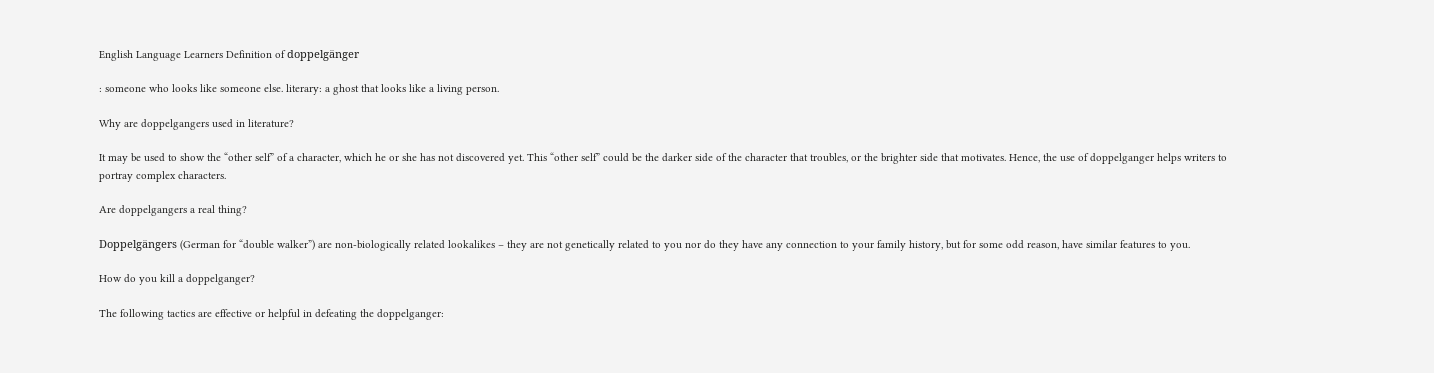English Language Learners Definition of doppelgänger

: someone who looks like someone else. literary: a ghost that looks like a living person.

Why are doppelgangers used in literature?

It may be used to show the “other self” of a character, which he or she has not discovered yet. This “other self” could be the darker side of the character that troubles, or the brighter side that motivates. Hence, the use of doppelganger helps writers to portray complex characters.

Are doppelgangers a real thing?

Doppelgängers (German for “double walker”) are non-biologically related lookalikes – they are not genetically related to you nor do they have any connection to your family history, but for some odd reason, have similar features to you.

How do you kill a doppelganger?

The following tactics are effective or helpful in defeating the doppelganger: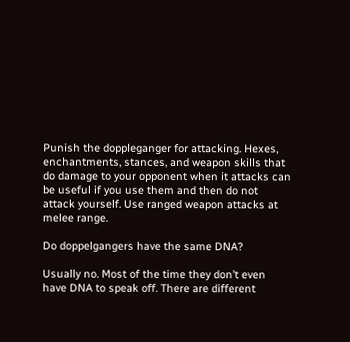Punish the doppleganger for attacking. Hexes, enchantments, stances, and weapon skills that do damage to your opponent when it attacks can be useful if you use them and then do not attack yourself. Use ranged weapon attacks at melee range.

Do doppelgangers have the same DNA?

Usually no. Most of the time they don’t even have DNA to speak off. There are different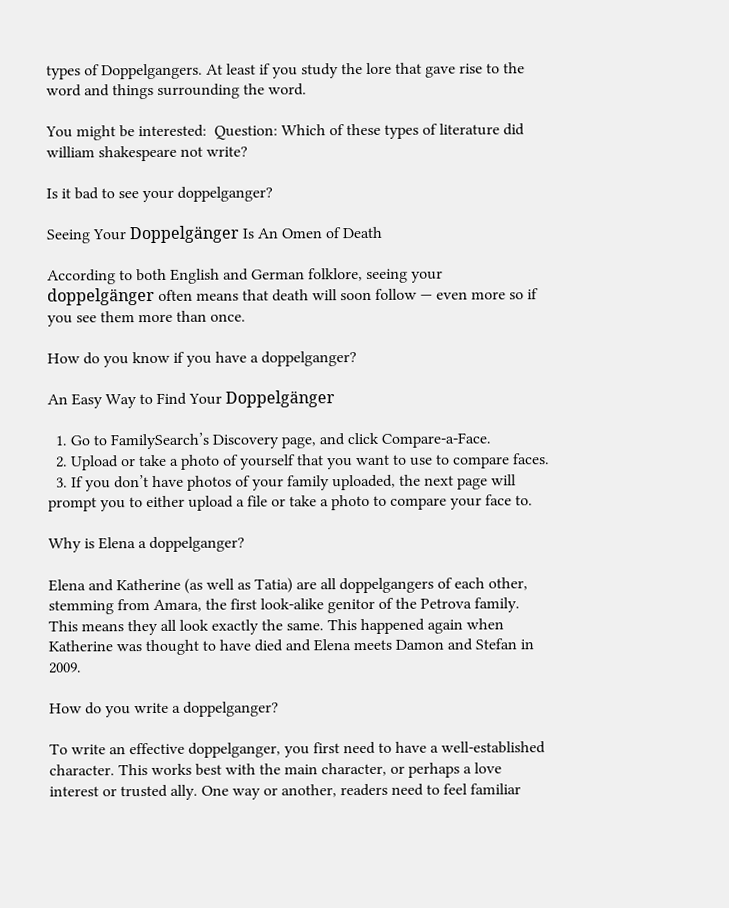types of Doppelgangers. At least if you study the lore that gave rise to the word and things surrounding the word.

You might be interested:  Question: Which of these types of literature did william shakespeare not write?

Is it bad to see your doppelganger?

Seeing Your Doppelgänger Is An Omen of Death

According to both English and German folklore, seeing your doppelgänger often means that death will soon follow — even more so if you see them more than once.

How do you know if you have a doppelganger?

An Easy Way to Find Your Doppelgänger

  1. Go to FamilySearch’s Discovery page, and click Compare-a-Face.
  2. Upload or take a photo of yourself that you want to use to compare faces.
  3. If you don’t have photos of your family uploaded, the next page will prompt you to either upload a file or take a photo to compare your face to.

Why is Elena a doppelganger?

Elena and Katherine (as well as Tatia) are all doppelgangers of each other, stemming from Amara, the first look-alike genitor of the Petrova family. This means they all look exactly the same. This happened again when Katherine was thought to have died and Elena meets Damon and Stefan in 2009.

How do you write a doppelganger?

To write an effective doppelganger, you first need to have a well-established character. This works best with the main character, or perhaps a love interest or trusted ally. One way or another, readers need to feel familiar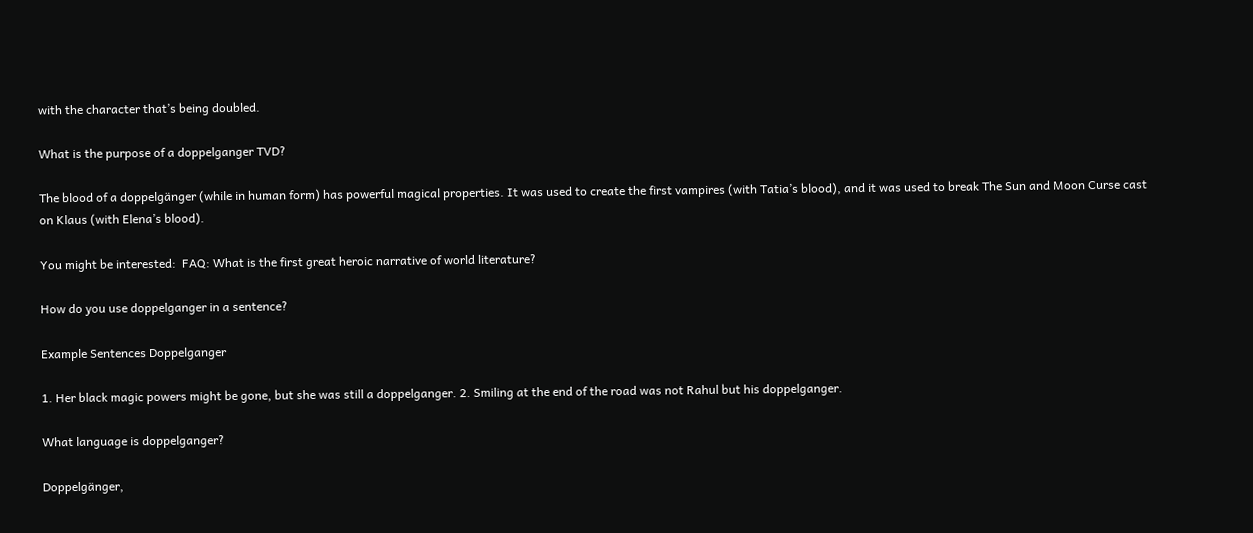with the character that’s being doubled.

What is the purpose of a doppelganger TVD?

The blood of a doppelgänger (while in human form) has powerful magical properties. It was used to create the first vampires (with Tatia’s blood), and it was used to break The Sun and Moon Curse cast on Klaus (with Elena’s blood).

You might be interested:  FAQ: What is the first great heroic narrative of world literature?

How do you use doppelganger in a sentence?

Example Sentences Doppelganger

1. Her black magic powers might be gone, but she was still a doppelganger. 2. Smiling at the end of the road was not Rahul but his doppelganger.

What language is doppelganger?

Doppelgänger,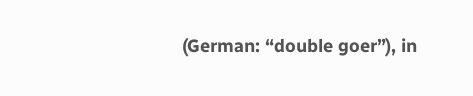(German: “double goer”), in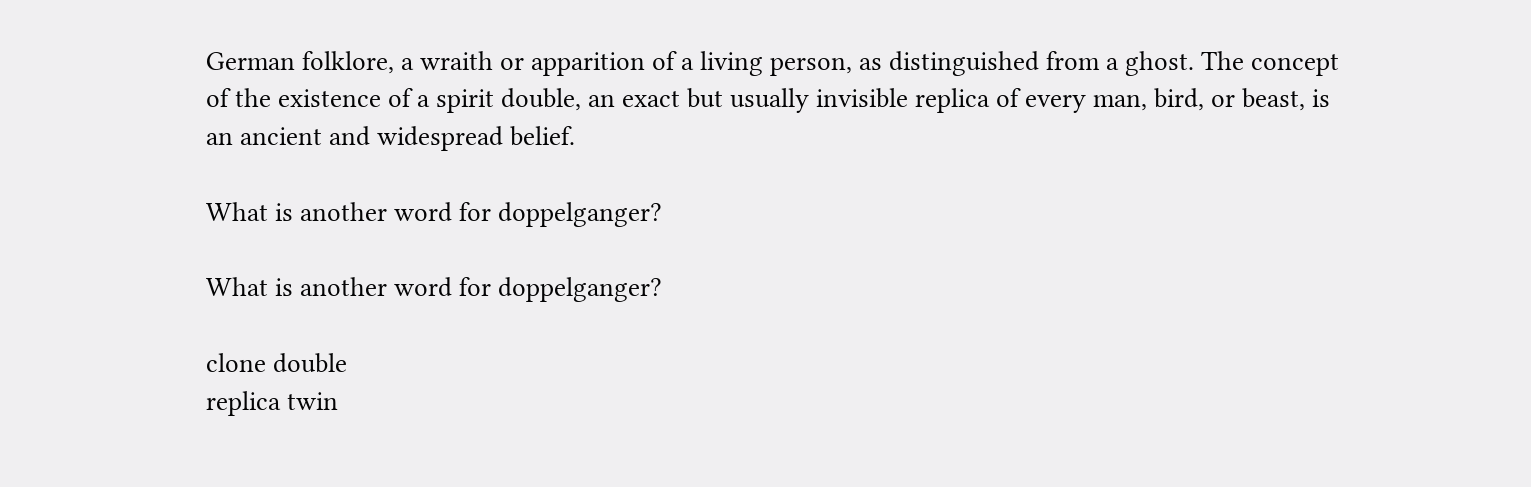German folklore, a wraith or apparition of a living person, as distinguished from a ghost. The concept of the existence of a spirit double, an exact but usually invisible replica of every man, bird, or beast, is an ancient and widespread belief.

What is another word for doppelganger?

What is another word for doppelganger?

clone double
replica twin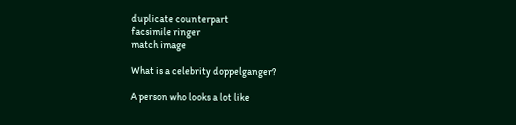duplicate counterpart
facsimile ringer
match image

What is a celebrity doppelganger?

A person who looks a lot like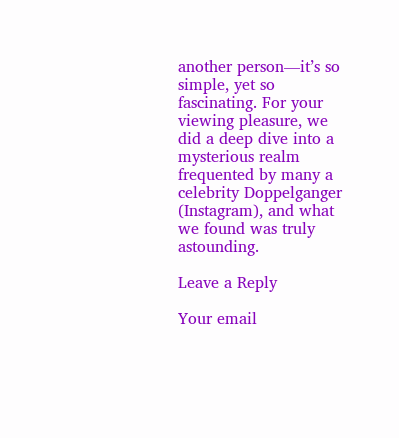another person—it’s so simple, yet so fascinating. For your viewing pleasure, we did a deep dive into a mysterious realm frequented by many a celebrity Doppelganger (Instagram), and what we found was truly astounding.

Leave a Reply

Your email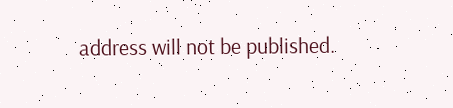address will not be published.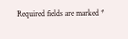Required fields are marked *